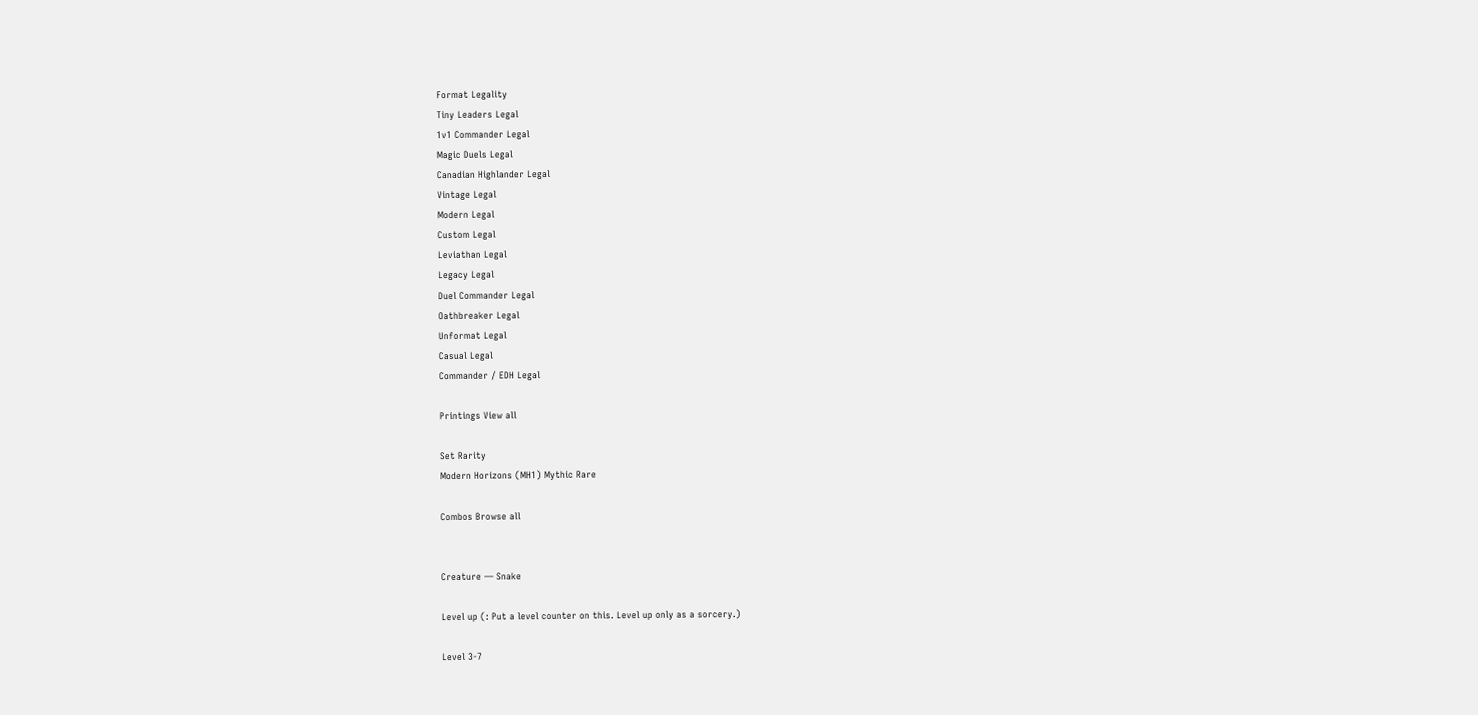Format Legality
Tiny Leaders Legal
1v1 Commander Legal
Magic Duels Legal
Canadian Highlander Legal
Vintage Legal
Modern Legal
Custom Legal
Leviathan Legal
Legacy Legal
Duel Commander Legal
Oathbreaker Legal
Unformat Legal
Casual Legal
Commander / EDH Legal

Printings View all

Set Rarity
Modern Horizons (MH1) Mythic Rare

Combos Browse all


Creature — Snake

Level up (: Put a level counter on this. Level up only as a sorcery.)

Level 3-7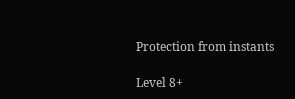Protection from instants

Level 8+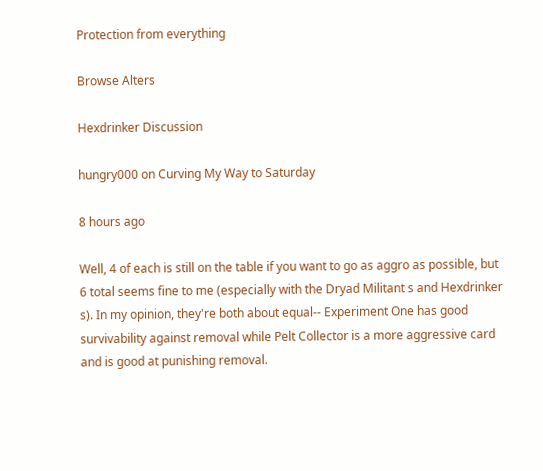Protection from everything

Browse Alters

Hexdrinker Discussion

hungry000 on Curving My Way to Saturday

8 hours ago

Well, 4 of each is still on the table if you want to go as aggro as possible, but 6 total seems fine to me (especially with the Dryad Militant s and Hexdrinker s). In my opinion, they're both about equal-- Experiment One has good survivability against removal while Pelt Collector is a more aggressive card and is good at punishing removal.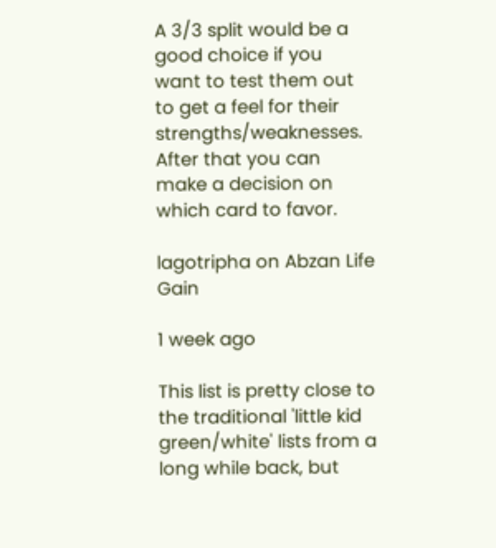A 3/3 split would be a good choice if you want to test them out to get a feel for their strengths/weaknesses. After that you can make a decision on which card to favor.

lagotripha on Abzan Life Gain

1 week ago

This list is pretty close to the traditional 'little kid green/white' lists from a long while back, but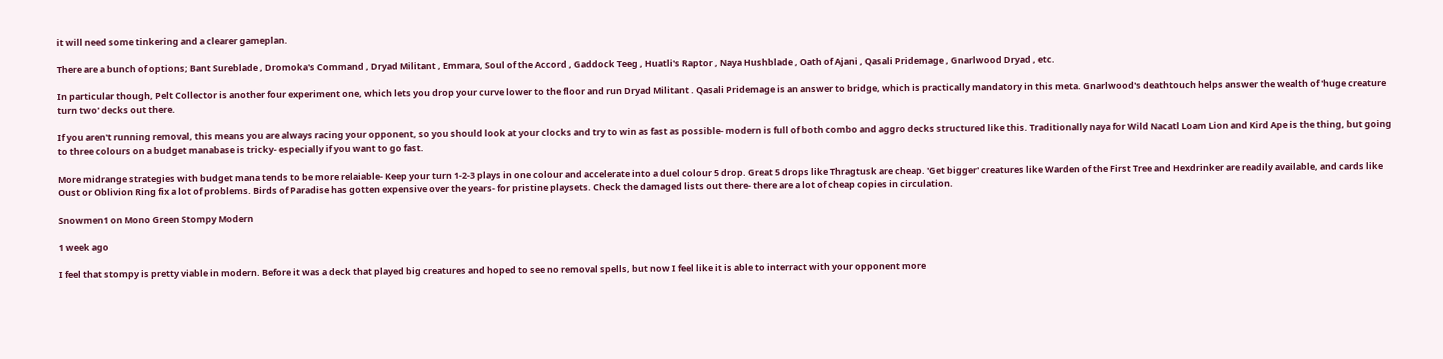it will need some tinkering and a clearer gameplan.

There are a bunch of options; Bant Sureblade , Dromoka's Command , Dryad Militant , Emmara, Soul of the Accord , Gaddock Teeg , Huatli's Raptor , Naya Hushblade , Oath of Ajani , Qasali Pridemage , Gnarlwood Dryad , etc.

In particular though, Pelt Collector is another four experiment one, which lets you drop your curve lower to the floor and run Dryad Militant . Qasali Pridemage is an answer to bridge, which is practically mandatory in this meta. Gnarlwood's deathtouch helps answer the wealth of 'huge creature turn two' decks out there.

If you aren't running removal, this means you are always racing your opponent, so you should look at your clocks and try to win as fast as possible- modern is full of both combo and aggro decks structured like this. Traditionally naya for Wild Nacatl Loam Lion and Kird Ape is the thing, but going to three colours on a budget manabase is tricky- especially if you want to go fast.

More midrange strategies with budget mana tends to be more relaiable- Keep your turn 1-2-3 plays in one colour and accelerate into a duel colour 5 drop. Great 5 drops like Thragtusk are cheap. 'Get bigger' creatures like Warden of the First Tree and Hexdrinker are readily available, and cards like Oust or Oblivion Ring fix a lot of problems. Birds of Paradise has gotten expensive over the years- for pristine playsets. Check the damaged lists out there- there are a lot of cheap copies in circulation.

Snowmen1 on Mono Green Stompy Modern

1 week ago

I feel that stompy is pretty viable in modern. Before it was a deck that played big creatures and hoped to see no removal spells, but now I feel like it is able to interract with your opponent more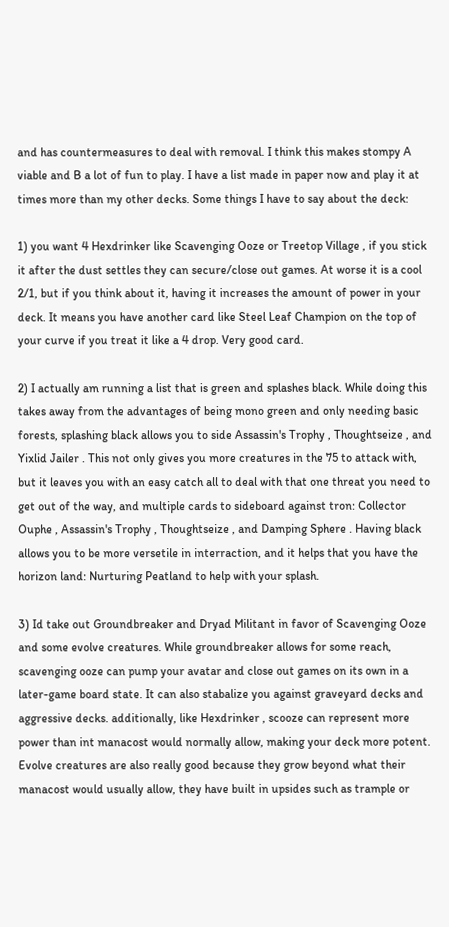and has countermeasures to deal with removal. I think this makes stompy A viable and B a lot of fun to play. I have a list made in paper now and play it at times more than my other decks. Some things I have to say about the deck:

1) you want 4 Hexdrinker like Scavenging Ooze or Treetop Village , if you stick it after the dust settles they can secure/close out games. At worse it is a cool 2/1, but if you think about it, having it increases the amount of power in your deck. It means you have another card like Steel Leaf Champion on the top of your curve if you treat it like a 4 drop. Very good card.

2) I actually am running a list that is green and splashes black. While doing this takes away from the advantages of being mono green and only needing basic forests, splashing black allows you to side Assassin's Trophy , Thoughtseize , and Yixlid Jailer . This not only gives you more creatures in the 75 to attack with, but it leaves you with an easy catch all to deal with that one threat you need to get out of the way, and multiple cards to sideboard against tron: Collector Ouphe , Assassin's Trophy , Thoughtseize , and Damping Sphere . Having black allows you to be more versetile in interraction, and it helps that you have the horizon land: Nurturing Peatland to help with your splash.

3) Id take out Groundbreaker and Dryad Militant in favor of Scavenging Ooze and some evolve creatures. While groundbreaker allows for some reach, scavenging ooze can pump your avatar and close out games on its own in a later-game board state. It can also stabalize you against graveyard decks and aggressive decks. additionally, like Hexdrinker , scooze can represent more power than int manacost would normally allow, making your deck more potent. Evolve creatures are also really good because they grow beyond what their manacost would usually allow, they have built in upsides such as trample or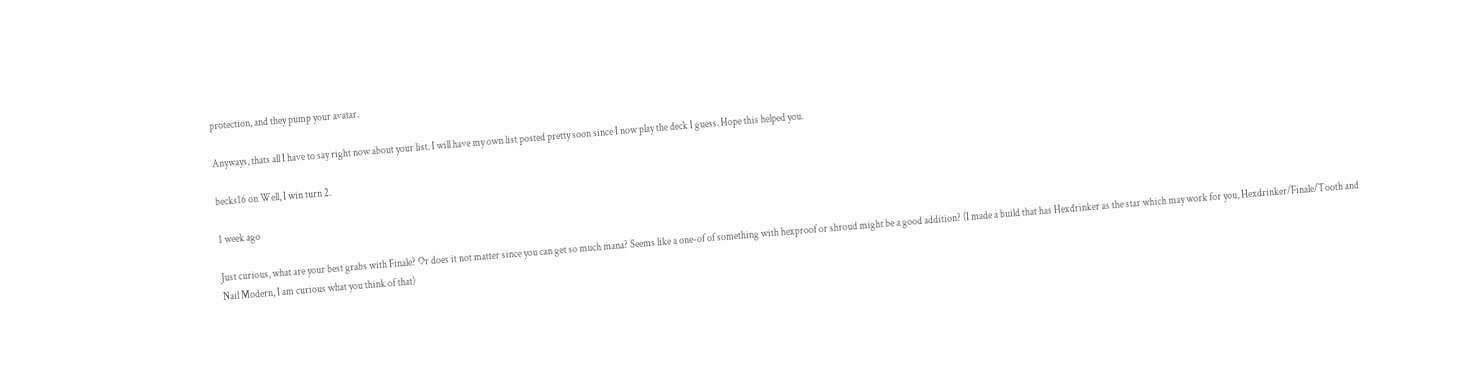protection, and they pump your avatar.

Anyways, thats all I have to say right now about your list. I will have my own list posted pretty soon since I now play the deck I guess. Hope this helped you.

becks16 on Well, I win turn 2.

1 week ago

Just curious, what are your best grabs with Finale? Or does it not matter since you can get so much mana? Seems like a one-of of something with hexproof or shroud might be a good addition? (I made a build that has Hexdrinker as the star which may work for you, Hexdrinker/Finale/Tooth and Nail Modern, I am curious what you think of that)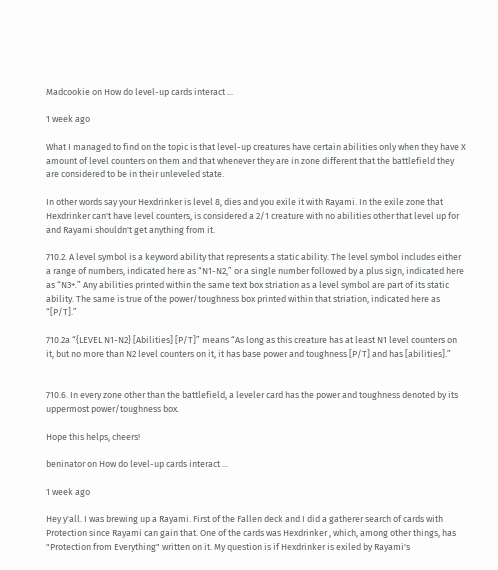Madcookie on How do level-up cards interact ...

1 week ago

What I managed to find on the topic is that level-up creatures have certain abilities only when they have X amount of level counters on them and that whenever they are in zone different that the battlefield they are considered to be in their unleveled state.

In other words say your Hexdrinker is level 8, dies and you exile it with Rayami. In the exile zone that Hexdrinker can't have level counters, is considered a 2/1 creature with no abilities other that level up for and Rayami shouldn't get anything from it.

710.2. A level symbol is a keyword ability that represents a static ability. The level symbol includes either a range of numbers, indicated here as “N1-N2,” or a single number followed by a plus sign, indicated here as “N3+.” Any abilities printed within the same text box striation as a level symbol are part of its static ability. The same is true of the power/toughness box printed within that striation, indicated here as “[P/T].”

710.2a “{LEVEL N1-N2} [Abilities] [P/T]” means “As long as this creature has at least N1 level counters on it, but no more than N2 level counters on it, it has base power and toughness [P/T] and has [abilities].”


710.6. In every zone other than the battlefield, a leveler card has the power and toughness denoted by its uppermost power/toughness box.

Hope this helps, cheers!

beninator on How do level-up cards interact ...

1 week ago

Hey y'all. I was brewing up a Rayami. First of the Fallen deck and I did a gatherer search of cards with Protection since Rayami can gain that. One of the cards was Hexdrinker , which, among other things, has "Protection from Everything" written on it. My question is if Hexdrinker is exiled by Rayami's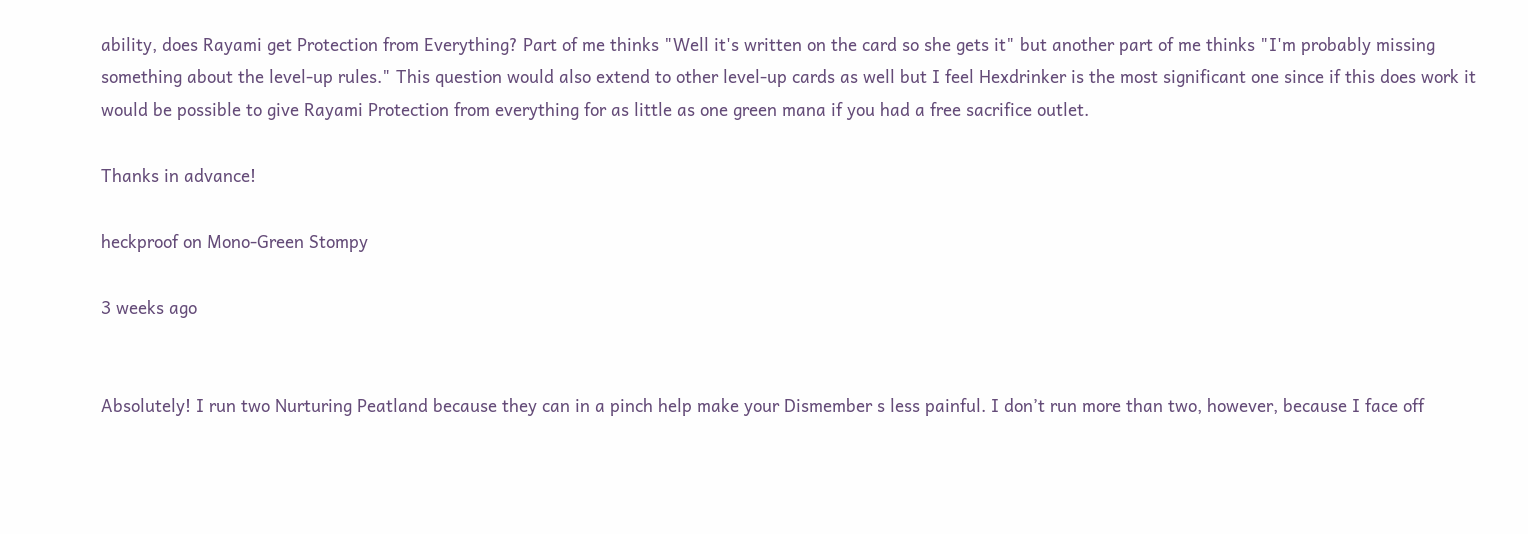ability, does Rayami get Protection from Everything? Part of me thinks "Well it's written on the card so she gets it" but another part of me thinks "I'm probably missing something about the level-up rules." This question would also extend to other level-up cards as well but I feel Hexdrinker is the most significant one since if this does work it would be possible to give Rayami Protection from everything for as little as one green mana if you had a free sacrifice outlet.

Thanks in advance!

heckproof on Mono-Green Stompy

3 weeks ago


Absolutely! I run two Nurturing Peatland because they can in a pinch help make your Dismember s less painful. I don’t run more than two, however, because I face off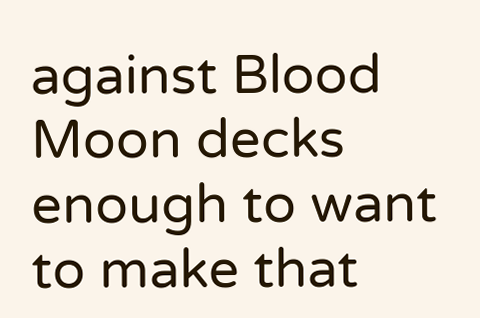against Blood Moon decks enough to want to make that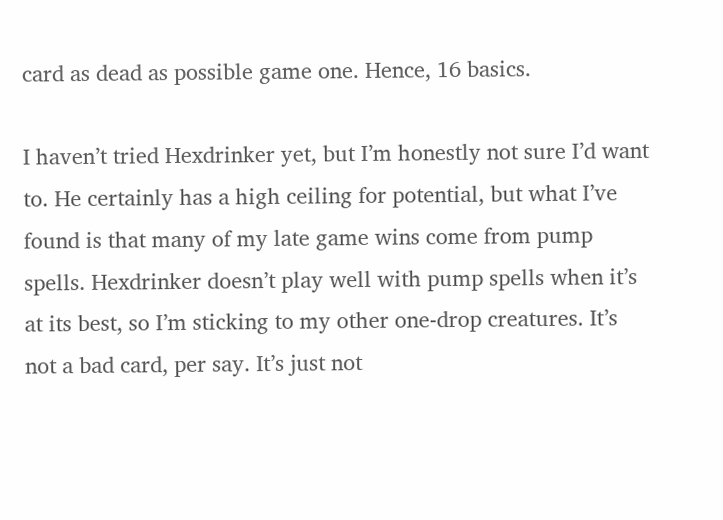card as dead as possible game one. Hence, 16 basics.

I haven’t tried Hexdrinker yet, but I’m honestly not sure I’d want to. He certainly has a high ceiling for potential, but what I’ve found is that many of my late game wins come from pump spells. Hexdrinker doesn’t play well with pump spells when it’s at its best, so I’m sticking to my other one-drop creatures. It’s not a bad card, per say. It’s just not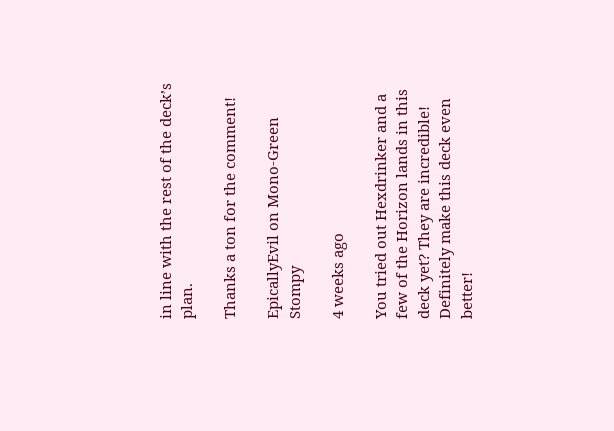in line with the rest of the deck’s plan.

Thanks a ton for the comment!

EpicallyEvil on Mono-Green Stompy

4 weeks ago

You tried out Hexdrinker and a few of the Horizon lands in this deck yet? They are incredible! Definitely make this deck even better!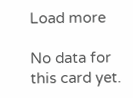Load more

No data for this card yet.